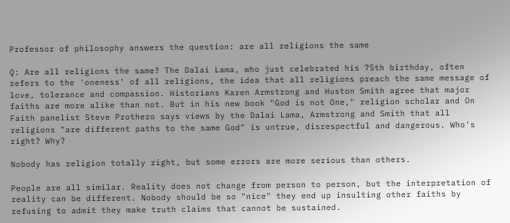Professor of philosophy answers the question: are all religions the same

Q: Are all religions the same? The Dalai Lama, who just celebrated his 75th birthday, often refers to the 'oneness' of all religions, the idea that all religions preach the same message of love, tolerance and compassion. Historians Karen Armstrong and Huston Smith agree that major faiths are more alike than not. But in his new book "God is not One," religion scholar and On Faith panelist Steve Prothero says views by the Dalai Lama, Armstrong and Smith that all religions "are different paths to the same God" is untrue, disrespectful and dangerous. Who's right? Why?

Nobody has religion totally right, but some errors are more serious than others.

People are all similar. Reality does not change from person to person, but the interpretation of reality can be different. Nobody should be so "nice" they end up insulting other faiths by refusing to admit they make truth claims that cannot be sustained.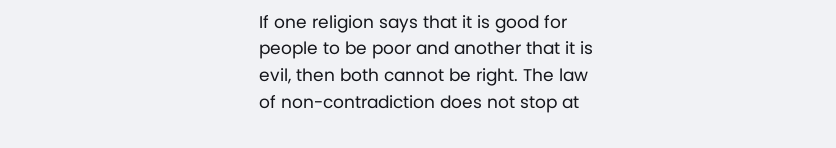If one religion says that it is good for people to be poor and another that it is evil, then both cannot be right. The law of non-contradiction does not stop at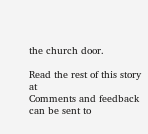the church door.

Read the rest of this story at
Comments and feedback can be sent to